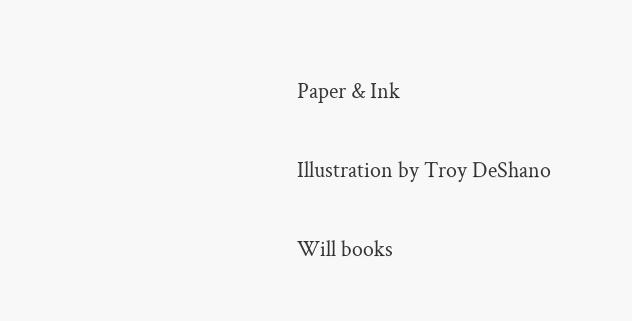Paper & Ink

Illustration by Troy DeShano

Will books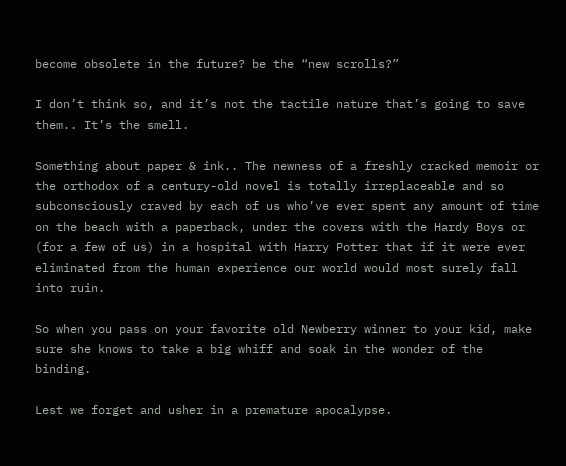become obsolete in the future? be the “new scrolls?”

I don’t think so, and it’s not the tactile nature that’s going to save them.. It’s the smell.

Something about paper & ink.. The newness of a freshly cracked memoir or the orthodox of a century-old novel is totally irreplaceable and so subconsciously craved by each of us who’ve ever spent any amount of time on the beach with a paperback, under the covers with the Hardy Boys or (for a few of us) in a hospital with Harry Potter that if it were ever eliminated from the human experience our world would most surely fall into ruin.

So when you pass on your favorite old Newberry winner to your kid, make sure she knows to take a big whiff and soak in the wonder of the binding.

Lest we forget and usher in a premature apocalypse.